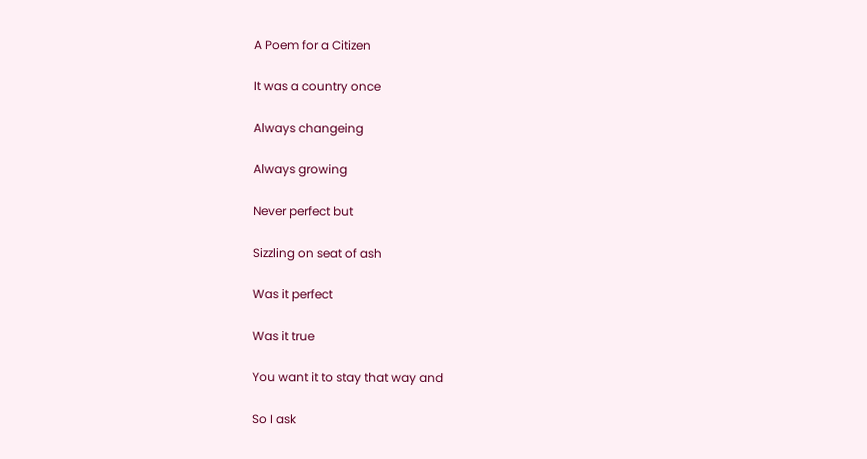A Poem for a Citizen

It was a country once

Always changeing

Always growing

Never perfect but

Sizzling on seat of ash

Was it perfect

Was it true

You want it to stay that way and

So I ask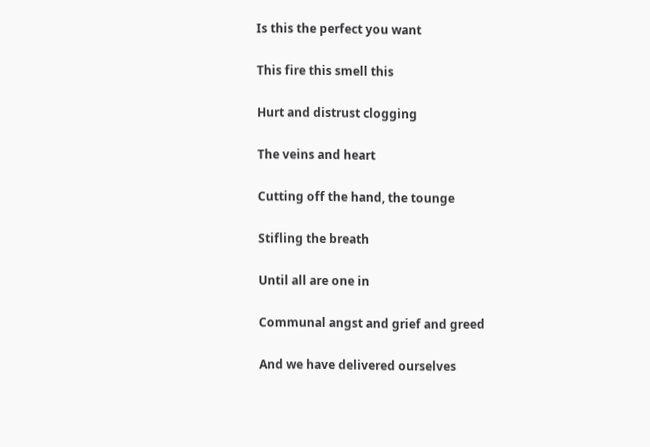Is this the perfect you want

This fire this smell this

Hurt and distrust clogging

The veins and heart

Cutting off the hand, the tounge

Stifling the breath

Until all are one in

Communal angst and grief and greed

And we have delivered ourselves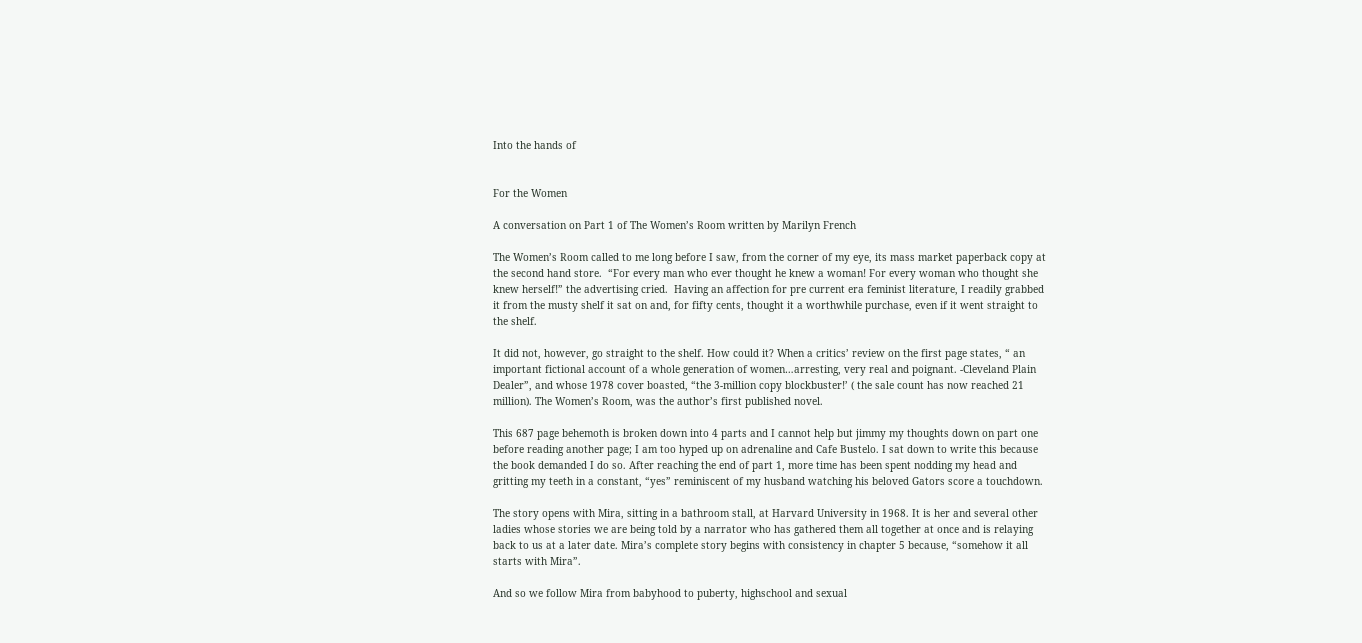Into the hands of


For the Women

A conversation on Part 1 of The Women’s Room written by Marilyn French

The Women’s Room called to me long before I saw, from the corner of my eye, its mass market paperback copy at the second hand store.  “For every man who ever thought he knew a woman! For every woman who thought she knew herself!” the advertising cried.  Having an affection for pre current era feminist literature, I readily grabbed it from the musty shelf it sat on and, for fifty cents, thought it a worthwhile purchase, even if it went straight to the shelf.

It did not, however, go straight to the shelf. How could it? When a critics’ review on the first page states, “ an important fictional account of a whole generation of women…arresting, very real and poignant. -Cleveland Plain Dealer”, and whose 1978 cover boasted, “the 3-million copy blockbuster!’ ( the sale count has now reached 21 million). The Women’s Room, was the author’s first published novel.

This 687 page behemoth is broken down into 4 parts and I cannot help but jimmy my thoughts down on part one before reading another page; I am too hyped up on adrenaline and Cafe Bustelo. I sat down to write this because the book demanded I do so. After reaching the end of part 1, more time has been spent nodding my head and gritting my teeth in a constant, “yes” reminiscent of my husband watching his beloved Gators score a touchdown.

The story opens with Mira, sitting in a bathroom stall, at Harvard University in 1968. It is her and several other ladies whose stories we are being told by a narrator who has gathered them all together at once and is relaying back to us at a later date. Mira’s complete story begins with consistency in chapter 5 because, “somehow it all starts with Mira”.

And so we follow Mira from babyhood to puberty, highschool and sexual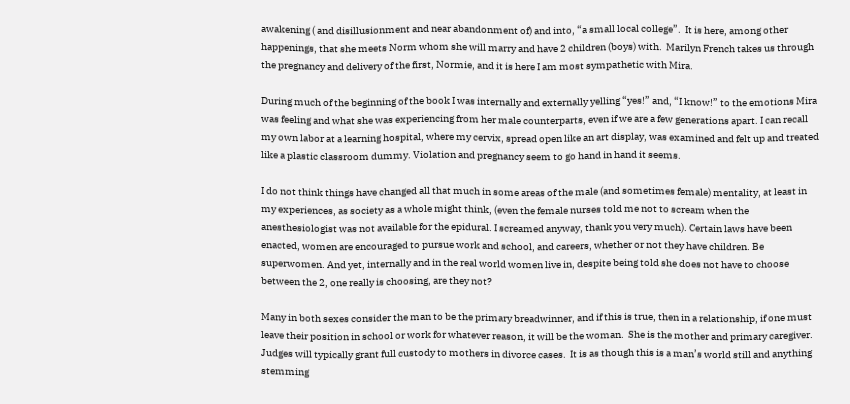awakening ( and disillusionment and near abandonment of) and into, “a small local college”.  It is here, among other happenings, that she meets Norm whom she will marry and have 2 children (boys) with.  Marilyn French takes us through the pregnancy and delivery of the first, Normie, and it is here I am most sympathetic with Mira.

During much of the beginning of the book I was internally and externally yelling “yes!” and, “I know!” to the emotions Mira was feeling and what she was experiencing from her male counterparts, even if we are a few generations apart. I can recall my own labor at a learning hospital, where my cervix, spread open like an art display, was examined and felt up and treated like a plastic classroom dummy. Violation and pregnancy seem to go hand in hand it seems.

I do not think things have changed all that much in some areas of the male (and sometimes female) mentality, at least in my experiences, as society as a whole might think, (even the female nurses told me not to scream when the anesthesiologist was not available for the epidural. I screamed anyway, thank you very much). Certain laws have been enacted, women are encouraged to pursue work and school, and careers, whether or not they have children. Be superwomen. And yet, internally and in the real world women live in, despite being told she does not have to choose between the 2, one really is choosing, are they not?

Many in both sexes consider the man to be the primary breadwinner, and if this is true, then in a relationship, if one must leave their position in school or work for whatever reason, it will be the woman.  She is the mother and primary caregiver.  Judges will typically grant full custody to mothers in divorce cases.  It is as though this is a man’s world still and anything stemming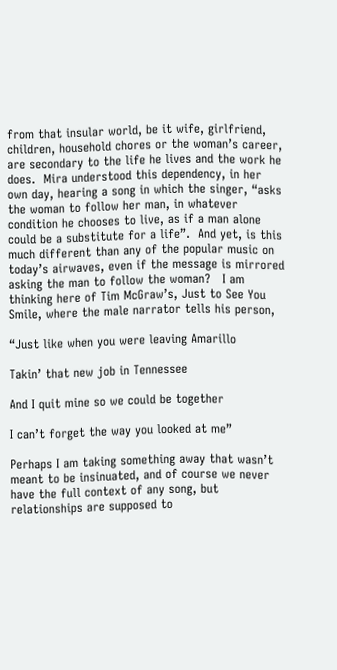from that insular world, be it wife, girlfriend, children, household chores or the woman’s career, are secondary to the life he lives and the work he does.  Mira understood this dependency, in her own day, hearing a song in which the singer, “asks the woman to follow her man, in whatever condition he chooses to live, as if a man alone could be a substitute for a life”.  And yet, is this much different than any of the popular music on today’s airwaves, even if the message is mirrored asking the man to follow the woman?   I am thinking here of Tim McGraw’s, Just to See You Smile, where the male narrator tells his person,

“Just like when you were leaving Amarillo

Takin’ that new job in Tennessee

And I quit mine so we could be together

I can’t forget the way you looked at me”

Perhaps I am taking something away that wasn’t meant to be insinuated, and of course we never have the full context of any song, but relationships are supposed to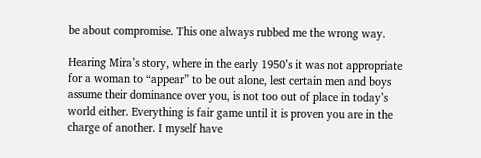be about compromise. This one always rubbed me the wrong way.

Hearing Mira’s story, where in the early 1950’s it was not appropriate for a woman to “appear” to be out alone, lest certain men and boys assume their dominance over you, is not too out of place in today’s world either. Everything is fair game until it is proven you are in the charge of another. I myself have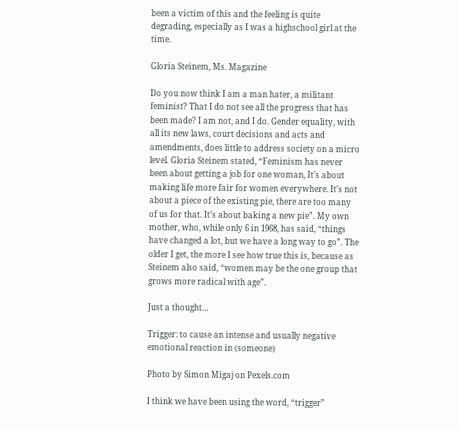been a victim of this and the feeling is quite degrading, especially as I was a highschool girl at the time.

Gloria Steinem, Ms. Magazine

Do you now think I am a man hater, a militant feminist? That I do not see all the progress that has been made? I am not, and I do. Gender equality, with all its new laws, court decisions and acts and amendments, does little to address society on a micro level. Gloria Steinem stated, “Feminism has never been about getting a job for one woman, It’s about making life more fair for women everywhere. It’s not about a piece of the existing pie, there are too many of us for that. It’s about baking a new pie”. My own mother, who, while only 6 in 1968, has said, “things have changed a lot, but we have a long way to go”. The older I get, the more I see how true this is, because as Steinem also said, “women may be the one group that grows more radical with age”.

Just a thought…

Trigger: to cause an intense and usually negative emotional reaction in (someone)

Photo by Simon Migaj on Pexels.com

I think we have been using the word, “trigger”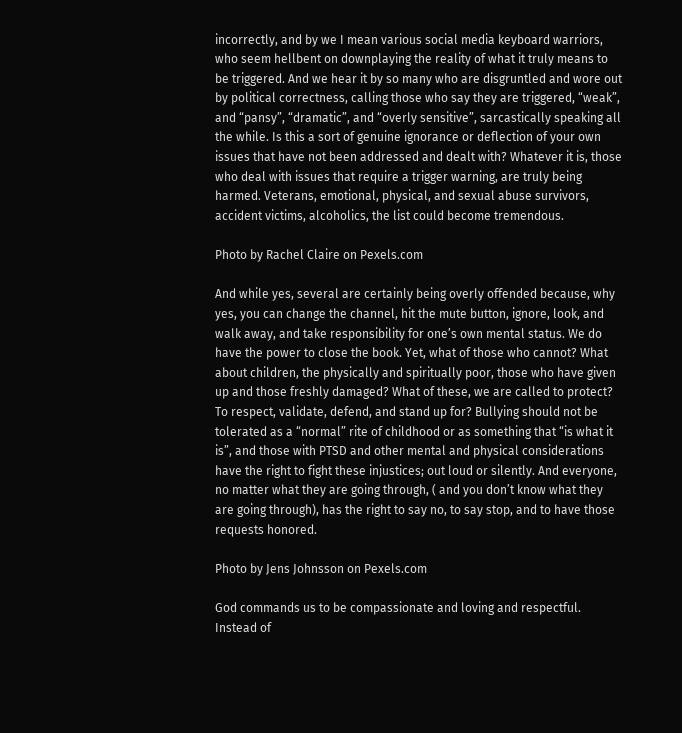incorrectly, and by we I mean various social media keyboard warriors, who seem hellbent on downplaying the reality of what it truly means to be triggered. And we hear it by so many who are disgruntled and wore out by political correctness, calling those who say they are triggered, “weak”, and “pansy”, “dramatic”, and “overly sensitive”, sarcastically speaking all the while. Is this a sort of genuine ignorance or deflection of your own issues that have not been addressed and dealt with? Whatever it is, those who deal with issues that require a trigger warning, are truly being harmed. Veterans, emotional, physical, and sexual abuse survivors, accident victims, alcoholics, the list could become tremendous.

Photo by Rachel Claire on Pexels.com

And while yes, several are certainly being overly offended because, why yes, you can change the channel, hit the mute button, ignore, look, and walk away, and take responsibility for one’s own mental status. We do have the power to close the book. Yet, what of those who cannot? What about children, the physically and spiritually poor, those who have given up and those freshly damaged? What of these, we are called to protect? To respect, validate, defend, and stand up for? Bullying should not be tolerated as a “normal” rite of childhood or as something that “is what it is”, and those with PTSD and other mental and physical considerations have the right to fight these injustices; out loud or silently. And everyone, no matter what they are going through, ( and you don’t know what they are going through), has the right to say no, to say stop, and to have those requests honored.

Photo by Jens Johnsson on Pexels.com

God commands us to be compassionate and loving and respectful. Instead of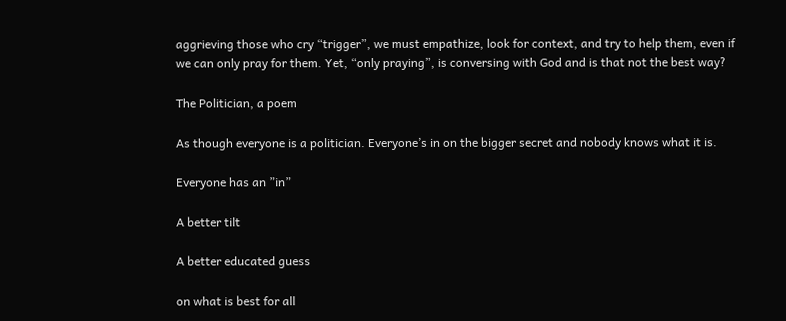aggrieving those who cry “trigger”, we must empathize, look for context, and try to help them, even if we can only pray for them. Yet, “only praying”, is conversing with God and is that not the best way?

The Politician, a poem

As though everyone is a politician. Everyone’s in on the bigger secret and nobody knows what it is.

Everyone has an ”in”

A better tilt

A better educated guess

on what is best for all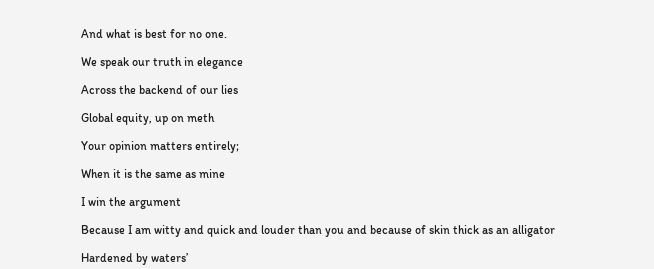And what is best for no one.

We speak our truth in elegance

Across the backend of our lies

Global equity, up on meth

Your opinion matters entirely;

When it is the same as mine

I win the argument

Because I am witty and quick and louder than you and because of skin thick as an alligator

Hardened by waters’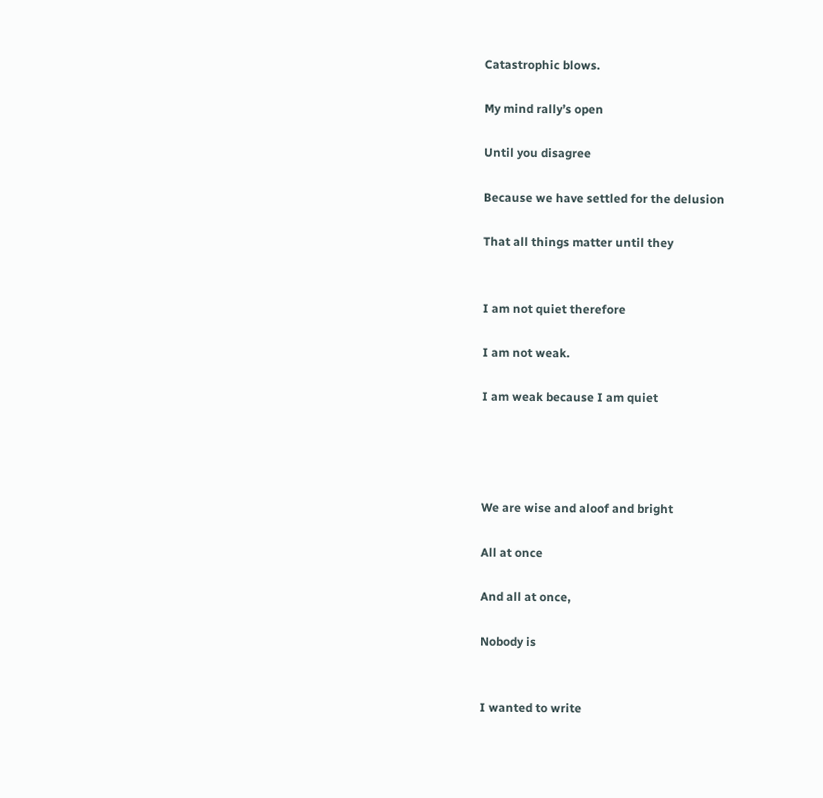Catastrophic blows.

My mind rally’s open

Until you disagree

Because we have settled for the delusion

That all things matter until they


I am not quiet therefore

I am not weak.

I am weak because I am quiet




We are wise and aloof and bright

All at once

And all at once,

Nobody is


I wanted to write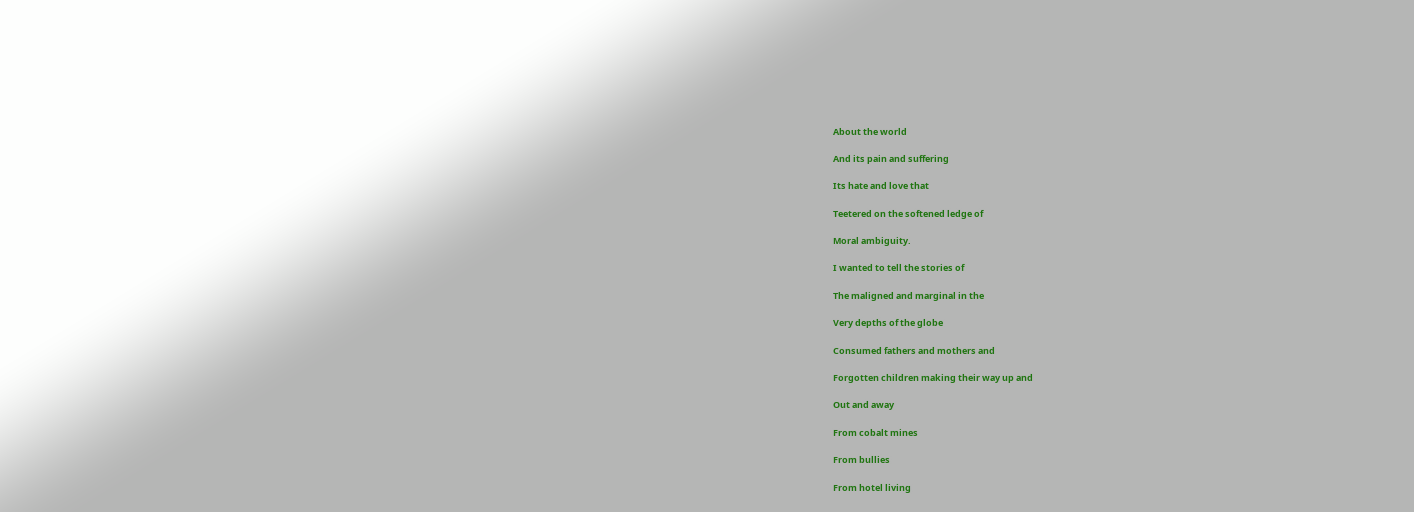About the world

And its pain and suffering

Its hate and love that

Teetered on the softened ledge of

Moral ambiguity.

I wanted to tell the stories of

The maligned and marginal in the

Very depths of the globe

Consumed fathers and mothers and

Forgotten children making their way up and

Out and away

From cobalt mines

From bullies

From hotel living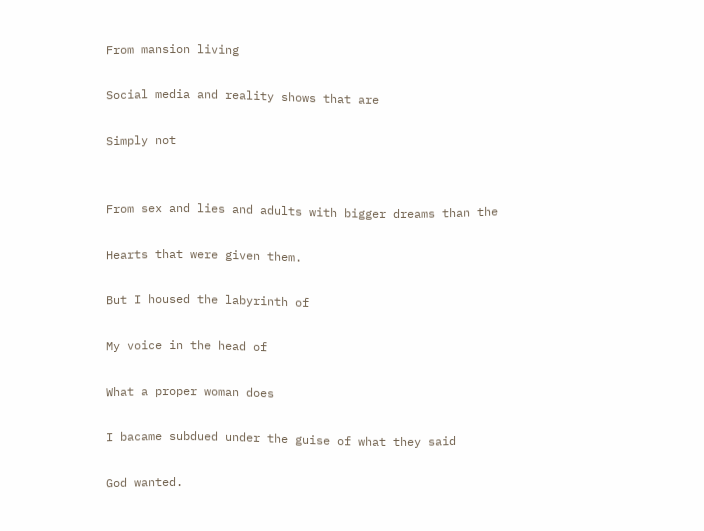From mansion living

Social media and reality shows that are

Simply not


From sex and lies and adults with bigger dreams than the

Hearts that were given them.

But I housed the labyrinth of

My voice in the head of

What a proper woman does

I bacame subdued under the guise of what they said

God wanted.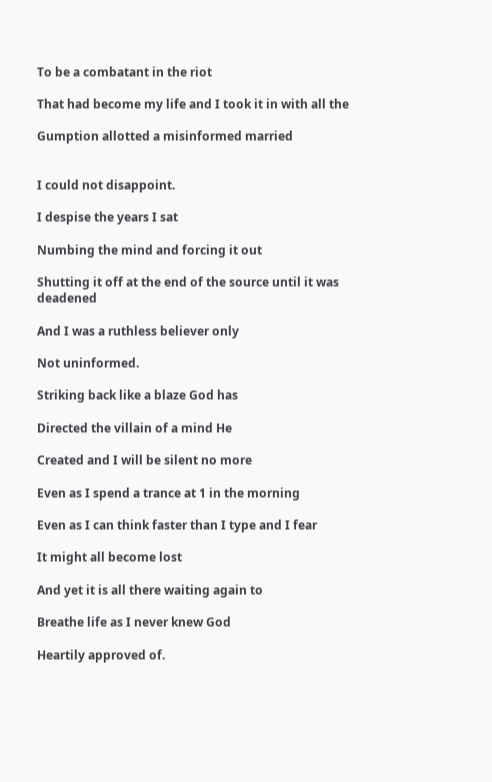To be a combatant in the riot

That had become my life and I took it in with all the

Gumption allotted a misinformed married


I could not disappoint.

I despise the years I sat

Numbing the mind and forcing it out

Shutting it off at the end of the source until it was deadened

And I was a ruthless believer only

Not uninformed.

Striking back like a blaze God has

Directed the villain of a mind He

Created and I will be silent no more

Even as I spend a trance at 1 in the morning

Even as I can think faster than I type and I fear

It might all become lost

And yet it is all there waiting again to

Breathe life as I never knew God

Heartily approved of.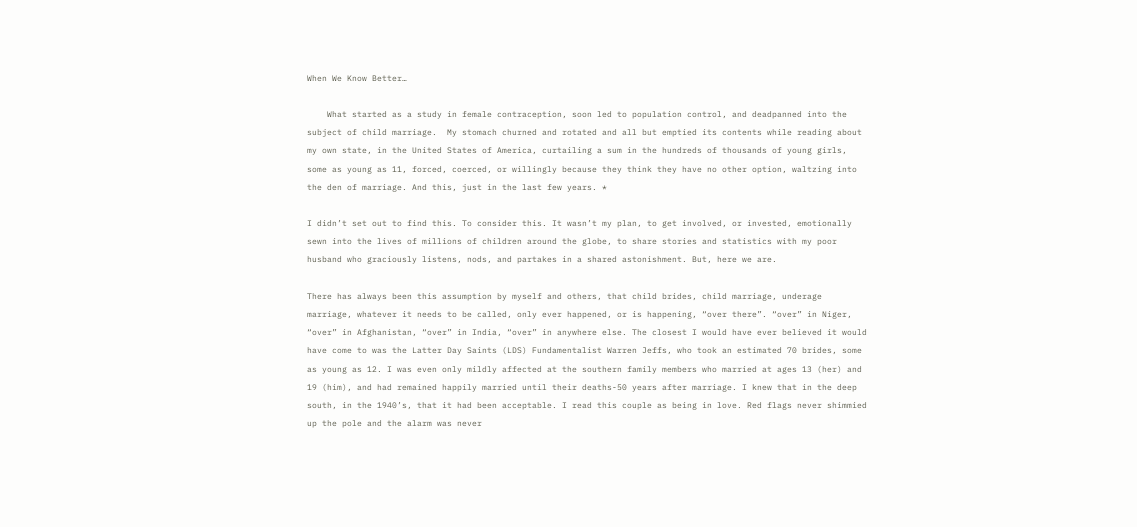When We Know Better…

    What started as a study in female contraception, soon led to population control, and deadpanned into the subject of child marriage.  My stomach churned and rotated and all but emptied its contents while reading about my own state, in the United States of America, curtailing a sum in the hundreds of thousands of young girls, some as young as 11, forced, coerced, or willingly because they think they have no other option, waltzing into the den of marriage. And this, just in the last few years. *

I didn’t set out to find this. To consider this. It wasn’t my plan, to get involved, or invested, emotionally sewn into the lives of millions of children around the globe, to share stories and statistics with my poor husband who graciously listens, nods, and partakes in a shared astonishment. But, here we are.

There has always been this assumption by myself and others, that child brides, child marriage, underage marriage, whatever it needs to be called, only ever happened, or is happening, “over there”. “over” in Niger, “over” in Afghanistan, “over” in India, “over” in anywhere else. The closest I would have ever believed it would have come to was the Latter Day Saints (LDS) Fundamentalist Warren Jeffs, who took an estimated 70 brides, some as young as 12. I was even only mildly affected at the southern family members who married at ages 13 (her) and 19 (him), and had remained happily married until their deaths-50 years after marriage. I knew that in the deep south, in the 1940’s, that it had been acceptable. I read this couple as being in love. Red flags never shimmied up the pole and the alarm was never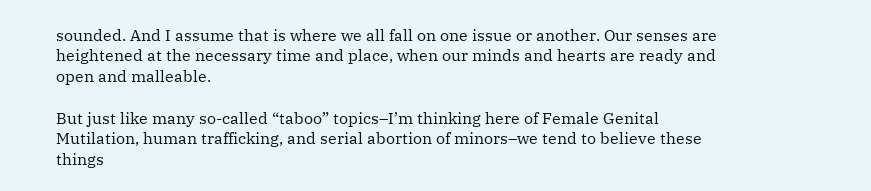sounded. And I assume that is where we all fall on one issue or another. Our senses are heightened at the necessary time and place, when our minds and hearts are ready and open and malleable.

But just like many so-called “taboo” topics–I’m thinking here of Female Genital Mutilation, human trafficking, and serial abortion of minors–we tend to believe these things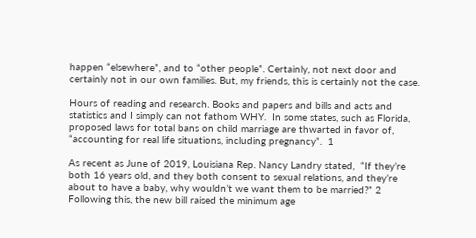happen “elsewhere”, and to “other people”. Certainly, not next door and certainly not in our own families. But, my friends, this is certainly not the case.

Hours of reading and research. Books and papers and bills and acts and statistics and I simply can not fathom WHY.  In some states, such as Florida, proposed laws for total bans on child marriage are thwarted in favor of, “accounting for real life situations, including pregnancy”.  1

As recent as June of 2019, Louisiana Rep. Nancy Landry stated,  “If they’re both 16 years old, and they both consent to sexual relations, and they’re about to have a baby, why wouldn’t we want them to be married?” 2  Following this, the new bill raised the minimum age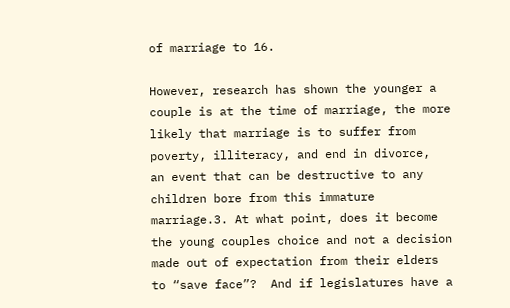of marriage to 16.

However, research has shown the younger a couple is at the time of marriage, the more likely that marriage is to suffer from poverty, illiteracy, and end in divorce,  an event that can be destructive to any children bore from this immature marriage.3. At what point, does it become the young couples choice and not a decision made out of expectation from their elders to “save face”?  And if legislatures have a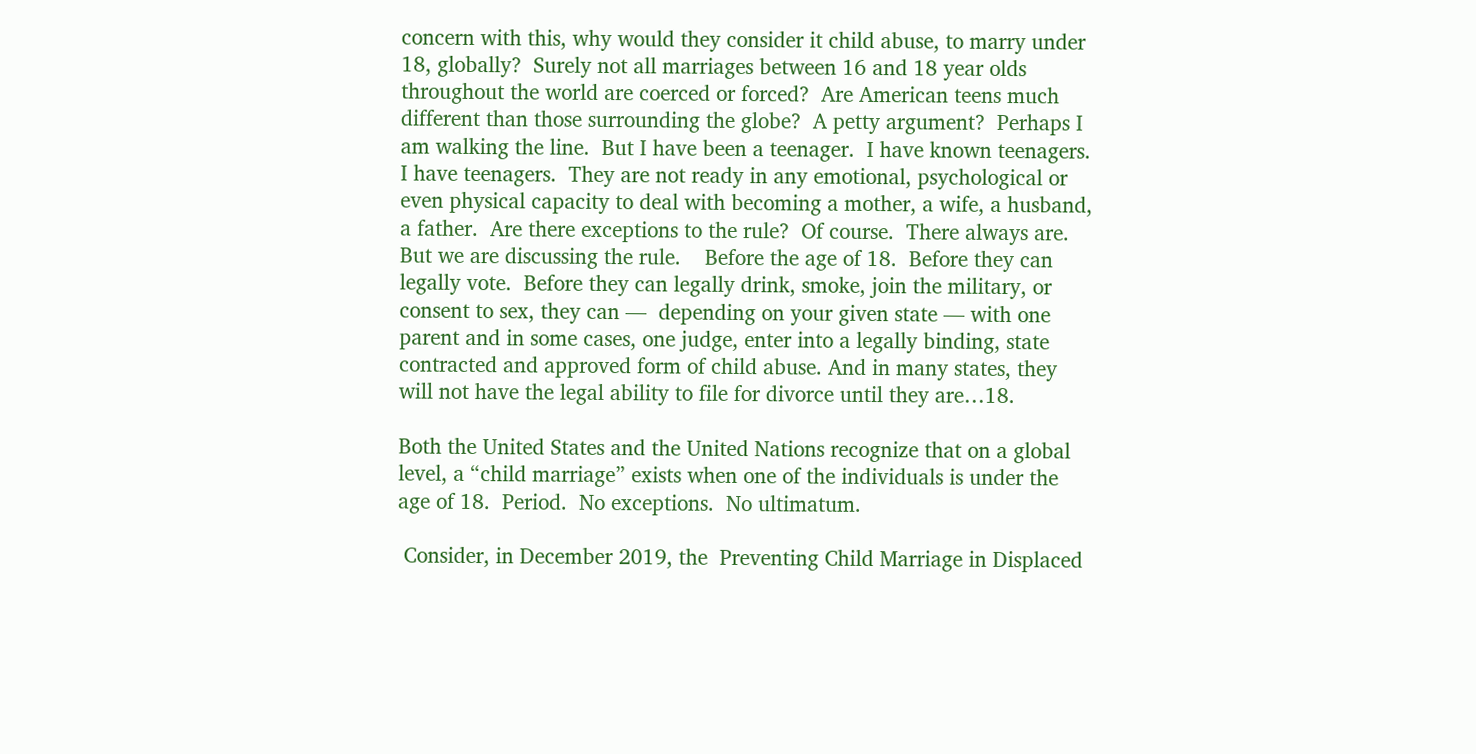concern with this, why would they consider it child abuse, to marry under 18, globally?  Surely not all marriages between 16 and 18 year olds throughout the world are coerced or forced?  Are American teens much different than those surrounding the globe?  A petty argument?  Perhaps I am walking the line.  But I have been a teenager.  I have known teenagers.  I have teenagers.  They are not ready in any emotional, psychological or even physical capacity to deal with becoming a mother, a wife, a husband, a father.  Are there exceptions to the rule?  Of course.  There always are.  But we are discussing the rule.    Before the age of 18.  Before they can legally vote.  Before they can legally drink, smoke, join the military, or consent to sex, they can —  depending on your given state — with one parent and in some cases, one judge, enter into a legally binding, state contracted and approved form of child abuse. And in many states, they will not have the legal ability to file for divorce until they are…18.

Both the United States and the United Nations recognize that on a global level, a “child marriage” exists when one of the individuals is under the age of 18.  Period.  No exceptions.  No ultimatum.

 Consider, in December 2019, the  Preventing Child Marriage in Displaced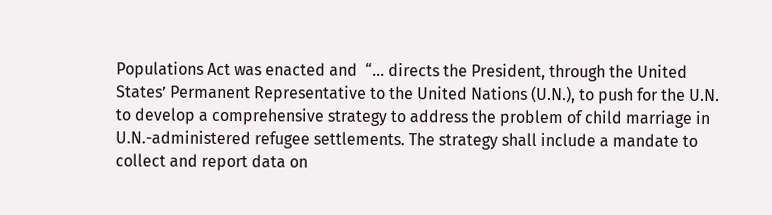Populations Act was enacted and  “… directs the President, through the United States’ Permanent Representative to the United Nations (U.N.), to push for the U.N. to develop a comprehensive strategy to address the problem of child marriage in U.N.-administered refugee settlements. The strategy shall include a mandate to collect and report data on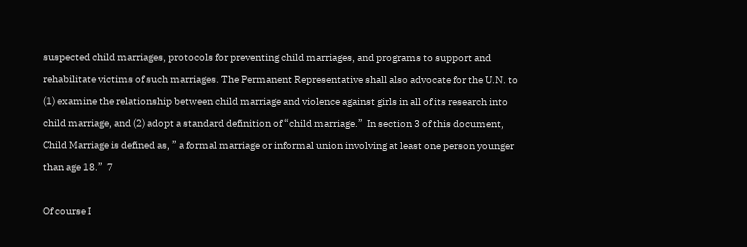suspected child marriages, protocols for preventing child marriages, and programs to support and rehabilitate victims of such marriages. The Permanent Representative shall also advocate for the U.N. to (1) examine the relationship between child marriage and violence against girls in all of its research into child marriage, and (2) adopt a standard definition of “child marriage.”  In section 3 of this document, Child Marriage is defined as, ” a formal marriage or informal union involving at least one person younger than age 18.”  7

Of course I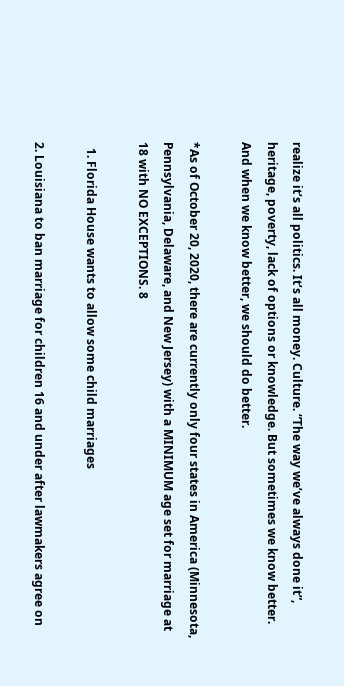realize it’s all politics. It’s all money. Culture. “The way we’ve always done it”, heritage, poverty, lack of options or knowledge. But sometimes we know better. And when we know better, we should do better.

*As of October 20, 2020, there are currently only four states in America (Minnesota, Pennsylvania, Delaware, and New Jersey) with a MINIMUM age set for marriage at 18 with NO EXCEPTIONS. 8

  1. Florida House wants to allow some child marriages

2. Louisiana to ban marriage for children 16 and under after lawmakers agree on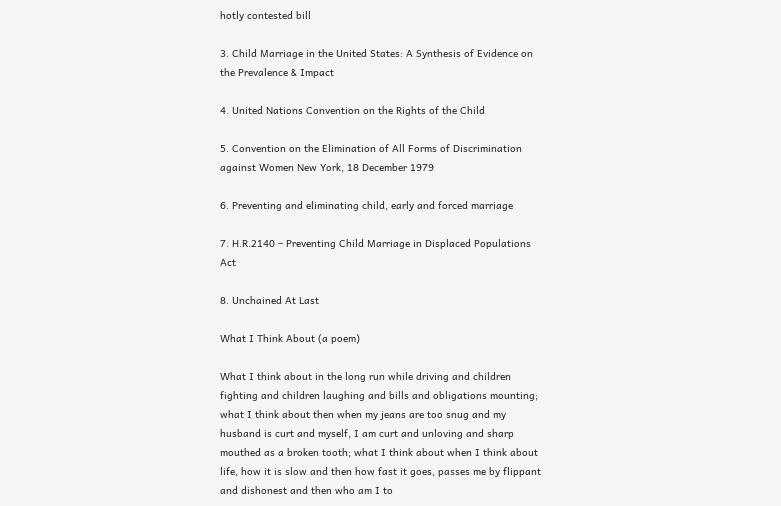hotly contested bill

3. Child Marriage in the United States: A Synthesis of Evidence on the Prevalence & Impact

4. United Nations Convention on the Rights of the Child

5. Convention on the Elimination of All Forms of Discrimination against Women New York, 18 December 1979

6. Preventing and eliminating child, early and forced marriage

7. H.R.2140 – Preventing Child Marriage in Displaced Populations Act

8. Unchained At Last

What I Think About (a poem)

What I think about in the long run while driving and children fighting and children laughing and bills and obligations mounting; what I think about then when my jeans are too snug and my husband is curt and myself, I am curt and unloving and sharp mouthed as a broken tooth; what I think about when I think about life, how it is slow and then how fast it goes, passes me by flippant and dishonest and then who am I to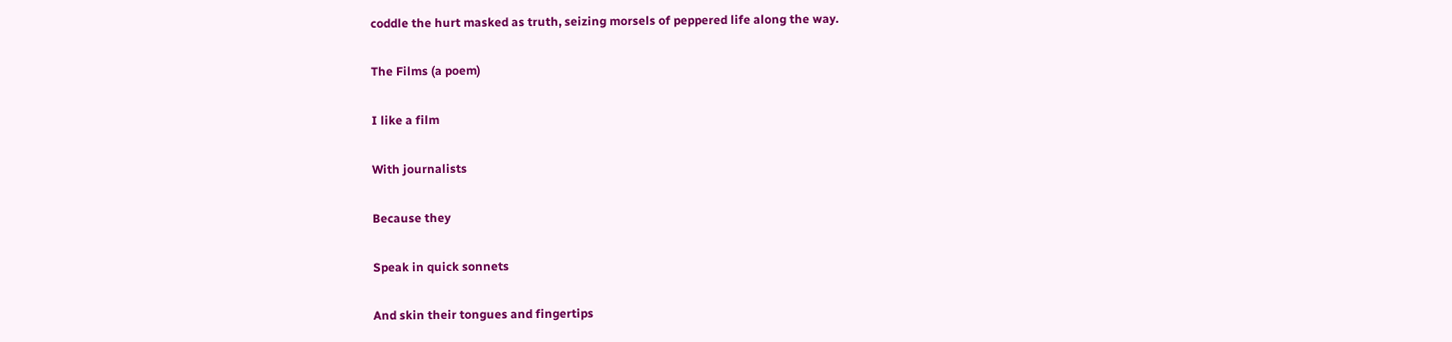coddle the hurt masked as truth, seizing morsels of peppered life along the way.

The Films (a poem)

I like a film

With journalists

Because they

Speak in quick sonnets

And skin their tongues and fingertips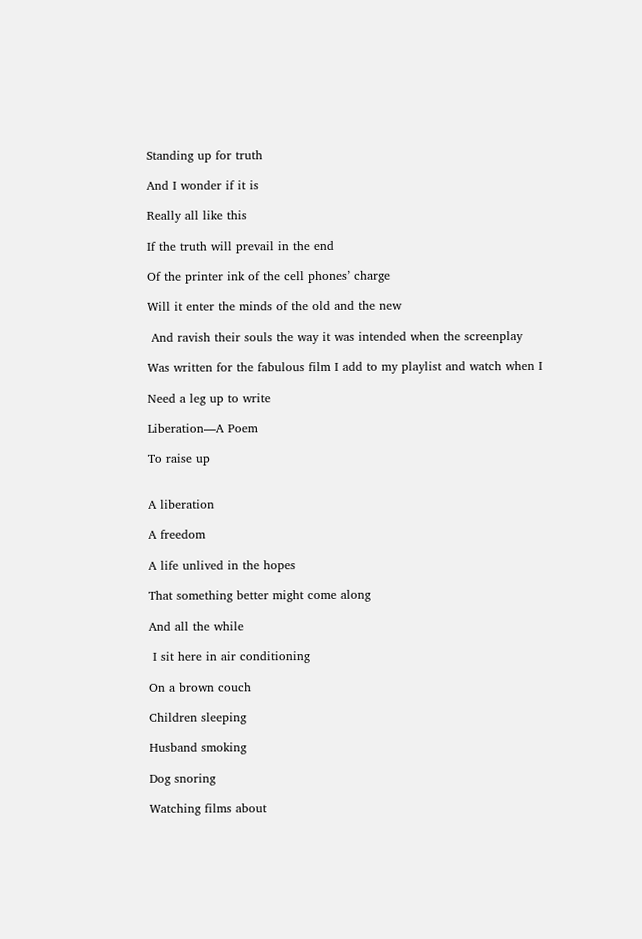Standing up for truth

And I wonder if it is

Really all like this

If the truth will prevail in the end

Of the printer ink of the cell phones’ charge

Will it enter the minds of the old and the new

 And ravish their souls the way it was intended when the screenplay

Was written for the fabulous film I add to my playlist and watch when I

Need a leg up to write

Liberation—A Poem

To raise up


A liberation

A freedom

A life unlived in the hopes

That something better might come along

And all the while

 I sit here in air conditioning

On a brown couch

Children sleeping

Husband smoking

Dog snoring

Watching films about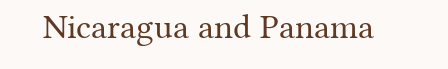Nicaragua and Panama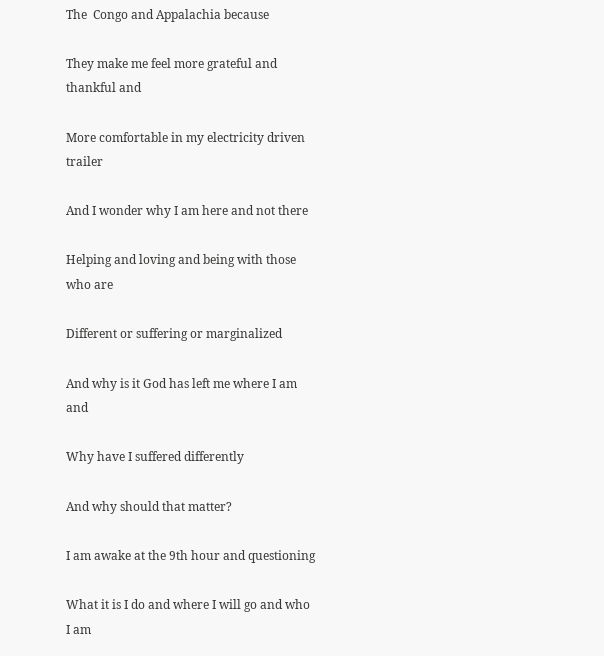The  Congo and Appalachia because

They make me feel more grateful and thankful and

More comfortable in my electricity driven trailer

And I wonder why I am here and not there

Helping and loving and being with those who are

Different or suffering or marginalized

And why is it God has left me where I am and

Why have I suffered differently

And why should that matter?

I am awake at the 9th hour and questioning

What it is I do and where I will go and who I am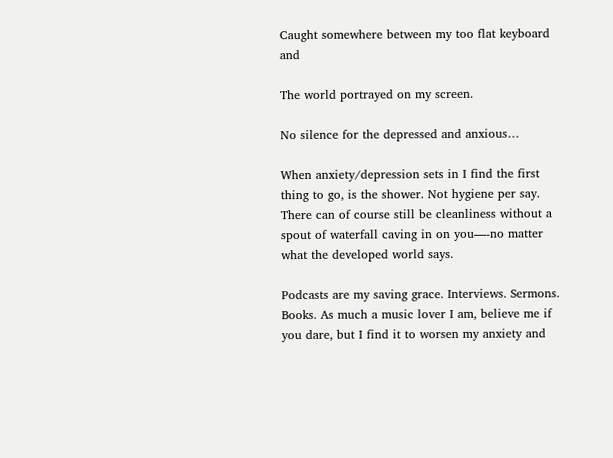Caught somewhere between my too flat keyboard and

The world portrayed on my screen.

No silence for the depressed and anxious…

When anxiety/depression sets in I find the first thing to go, is the shower. Not hygiene per say. There can of course still be cleanliness without a spout of waterfall caving in on you—-no matter what the developed world says.

Podcasts are my saving grace. Interviews. Sermons. Books. As much a music lover I am, believe me if you dare, but I find it to worsen my anxiety and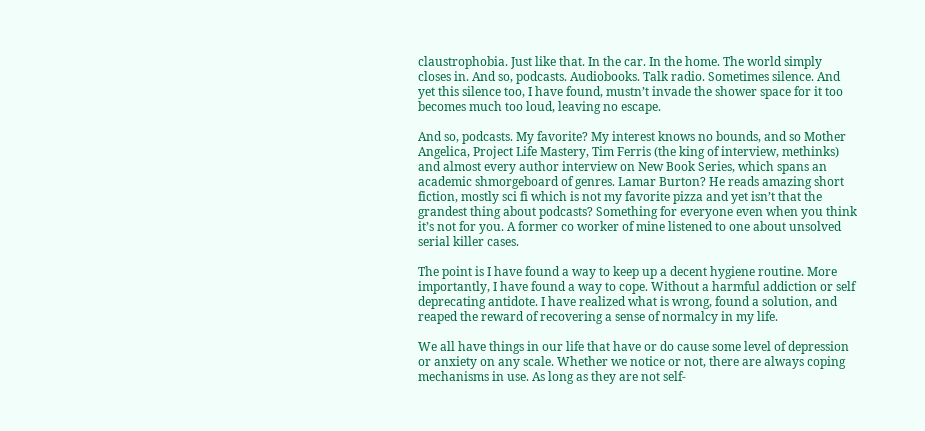claustrophobia. Just like that. In the car. In the home. The world simply closes in. And so, podcasts. Audiobooks. Talk radio. Sometimes silence. And yet this silence too, I have found, mustn’t invade the shower space for it too becomes much too loud, leaving no escape.

And so, podcasts. My favorite? My interest knows no bounds, and so Mother Angelica, Project Life Mastery, Tim Ferris (the king of interview, methinks) and almost every author interview on New Book Series, which spans an academic shmorgeboard of genres. Lamar Burton? He reads amazing short fiction, mostly sci fi which is not my favorite pizza and yet isn’t that the grandest thing about podcasts? Something for everyone even when you think it’s not for you. A former co worker of mine listened to one about unsolved serial killer cases.

The point is I have found a way to keep up a decent hygiene routine. More importantly, I have found a way to cope. Without a harmful addiction or self deprecating antidote. I have realized what is wrong, found a solution, and reaped the reward of recovering a sense of normalcy in my life.

We all have things in our life that have or do cause some level of depression or anxiety on any scale. Whether we notice or not, there are always coping mechanisms in use. As long as they are not self-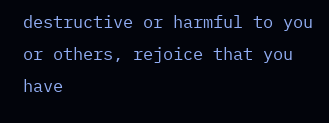destructive or harmful to you or others, rejoice that you have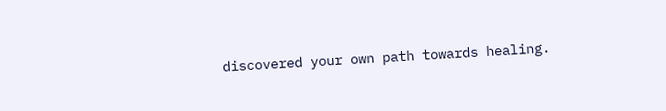discovered your own path towards healing.